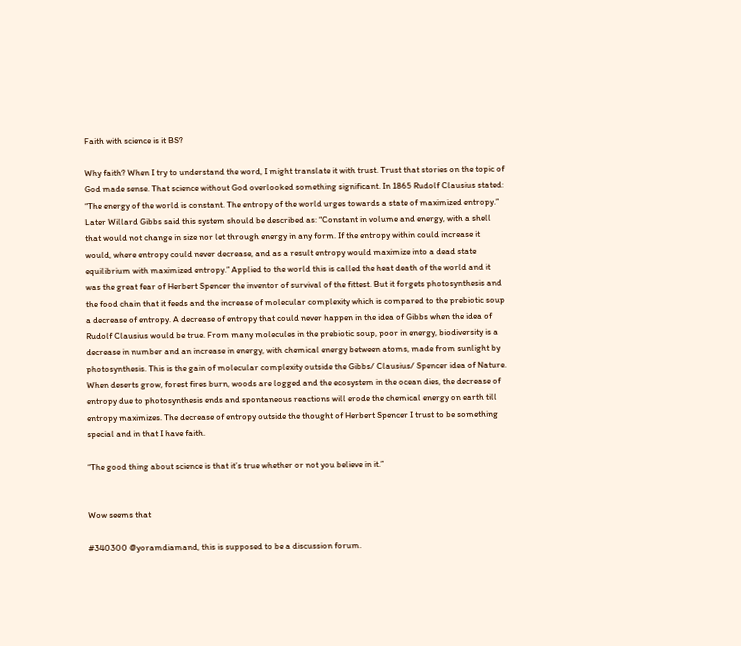Faith with science is it BS?

Why faith? When I try to understand the word, I might translate it with trust. Trust that stories on the topic of God made sense. That science without God overlooked something significant. In 1865 Rudolf Clausius stated: “The energy of the world is constant. The entropy of the world urges towards a state of maximized entropy.” Later Willard Gibbs said this system should be described as: “Constant in volume and energy, with a shell that would not change in size nor let through energy in any form. If the entropy within could increase it would, where entropy could never decrease, and as a result entropy would maximize into a dead state equilibrium with maximized entropy.” Applied to the world this is called the heat death of the world and it was the great fear of Herbert Spencer the inventor of survival of the fittest. But it forgets photosynthesis and the food chain that it feeds and the increase of molecular complexity which is compared to the prebiotic soup a decrease of entropy. A decrease of entropy that could never happen in the idea of Gibbs when the idea of Rudolf Clausius would be true. From many molecules in the prebiotic soup, poor in energy, biodiversity is a decrease in number and an increase in energy, with chemical energy between atoms, made from sunlight by photosynthesis. This is the gain of molecular complexity outside the Gibbs/ Clausius/ Spencer idea of Nature. When deserts grow, forest fires burn, woods are logged and the ecosystem in the ocean dies, the decrease of entropy due to photosynthesis ends and spontaneous reactions will erode the chemical energy on earth till entropy maximizes. The decrease of entropy outside the thought of Herbert Spencer I trust to be something special and in that I have faith.

“The good thing about science is that it’s true whether or not you believe in it.”


Wow seems that

#340300 @yoramdiamand, this is supposed to be a discussion forum.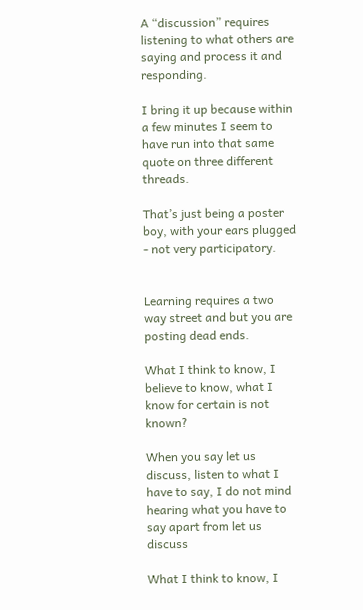A “discussion” requires listening to what others are saying and process it and responding.

I bring it up because within a few minutes I seem to have run into that same quote on three different threads.

That’s just being a poster boy, with your ears plugged - not very participatory.


Learning requires a two way street and but you are posting dead ends.

What I think to know, I believe to know, what I know for certain is not known?

When you say let us discuss, listen to what I have to say, I do not mind hearing what you have to say apart from let us discuss

What I think to know, I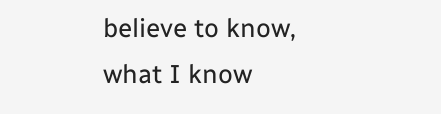believe to know, what I know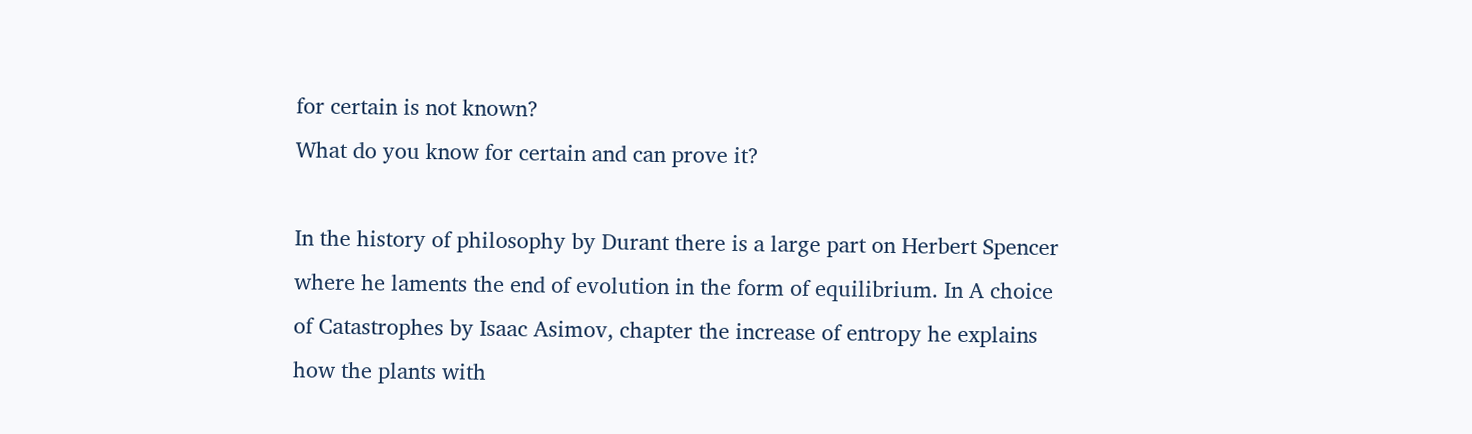for certain is not known?
What do you know for certain and can prove it?

In the history of philosophy by Durant there is a large part on Herbert Spencer where he laments the end of evolution in the form of equilibrium. In A choice of Catastrophes by Isaac Asimov, chapter the increase of entropy he explains how the plants with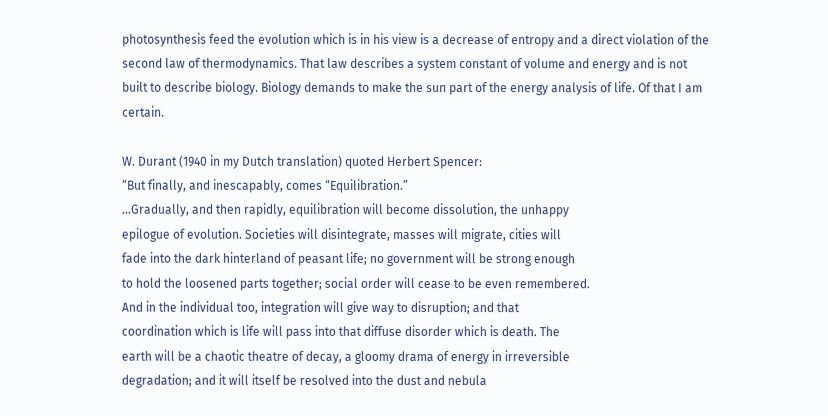photosynthesis feed the evolution which is in his view is a decrease of entropy and a direct violation of the second law of thermodynamics. That law describes a system constant of volume and energy and is not built to describe biology. Biology demands to make the sun part of the energy analysis of life. Of that I am certain.

W. Durant (1940 in my Dutch translation) quoted Herbert Spencer:
“But finally, and inescapably, comes “Equilibration.”
…Gradually, and then rapidly, equilibration will become dissolution, the unhappy
epilogue of evolution. Societies will disintegrate, masses will migrate, cities will
fade into the dark hinterland of peasant life; no government will be strong enough
to hold the loosened parts together; social order will cease to be even remembered.
And in the individual too, integration will give way to disruption; and that
coordination which is life will pass into that diffuse disorder which is death. The
earth will be a chaotic theatre of decay, a gloomy drama of energy in irreversible
degradation; and it will itself be resolved into the dust and nebula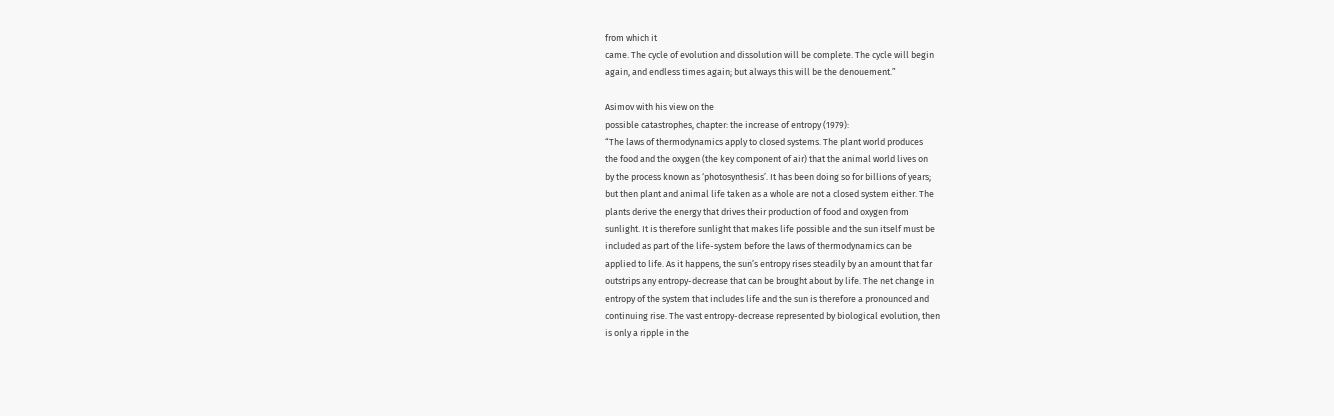from which it
came. The cycle of evolution and dissolution will be complete. The cycle will begin
again, and endless times again; but always this will be the denouement.”

Asimov with his view on the
possible catastrophes, chapter: the increase of entropy (1979):
“The laws of thermodynamics apply to closed systems. The plant world produces
the food and the oxygen (the key component of air) that the animal world lives on
by the process known as ‘photosynthesis’. It has been doing so for billions of years;
but then plant and animal life taken as a whole are not a closed system either. The
plants derive the energy that drives their production of food and oxygen from
sunlight. It is therefore sunlight that makes life possible and the sun itself must be
included as part of the life-system before the laws of thermodynamics can be
applied to life. As it happens, the sun’s entropy rises steadily by an amount that far
outstrips any entropy-decrease that can be brought about by life. The net change in
entropy of the system that includes life and the sun is therefore a pronounced and
continuing rise. The vast entropy-decrease represented by biological evolution, then
is only a ripple in the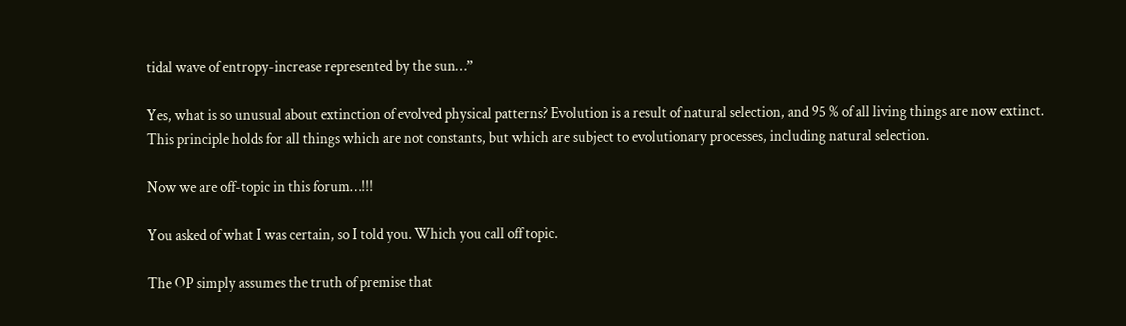tidal wave of entropy-increase represented by the sun…”

Yes, what is so unusual about extinction of evolved physical patterns? Evolution is a result of natural selection, and 95 % of all living things are now extinct. This principle holds for all things which are not constants, but which are subject to evolutionary processes, including natural selection.

Now we are off-topic in this forum…!!!

You asked of what I was certain, so I told you. Which you call off topic.

The OP simply assumes the truth of premise that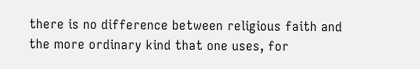there is no difference between religious faith and the more ordinary kind that one uses, for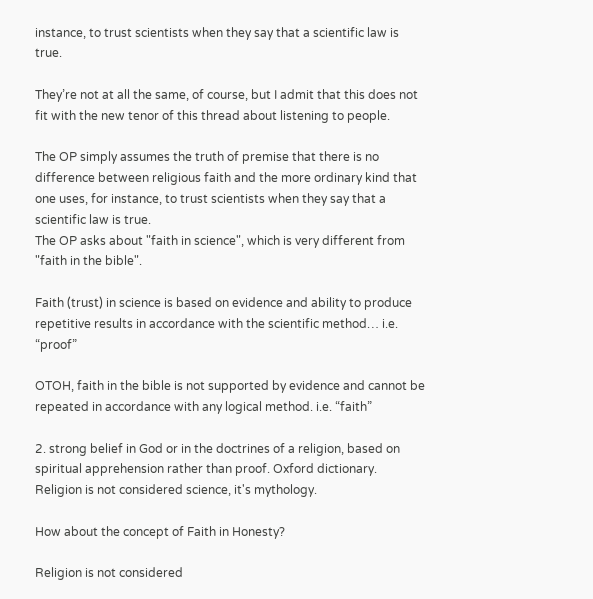instance, to trust scientists when they say that a scientific law is true.

They’re not at all the same, of course, but I admit that this does not fit with the new tenor of this thread about listening to people.

The OP simply assumes the truth of premise that there is no difference between religious faith and the more ordinary kind that one uses, for instance, to trust scientists when they say that a scientific law is true.
The OP asks about "faith in science", which is very different from "faith in the bible".

Faith (trust) in science is based on evidence and ability to produce repetitive results in accordance with the scientific method… i.e. “proof”

OTOH, faith in the bible is not supported by evidence and cannot be repeated in accordance with any logical method. i.e. “faith”

2. strong belief in God or in the doctrines of a religion, based on spiritual apprehension rather than proof. Oxford dictionary.
Religion is not considered science, it's mythology.

How about the concept of Faith in Honesty?

Religion is not considered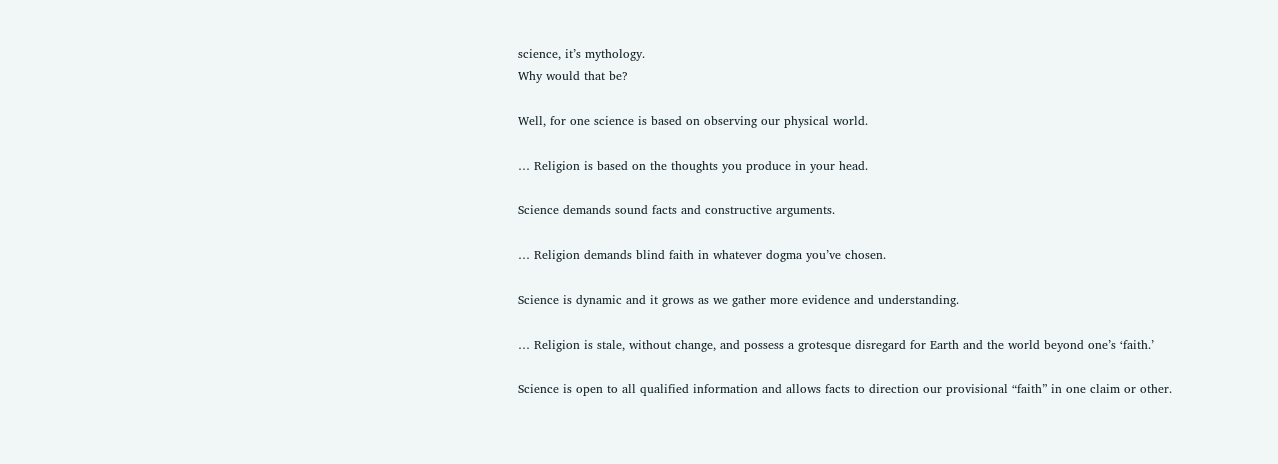science, it’s mythology.
Why would that be?

Well, for one science is based on observing our physical world.

… Religion is based on the thoughts you produce in your head.

Science demands sound facts and constructive arguments.

… Religion demands blind faith in whatever dogma you’ve chosen.

Science is dynamic and it grows as we gather more evidence and understanding.

… Religion is stale, without change, and possess a grotesque disregard for Earth and the world beyond one’s ‘faith.’

Science is open to all qualified information and allows facts to direction our provisional “faith” in one claim or other.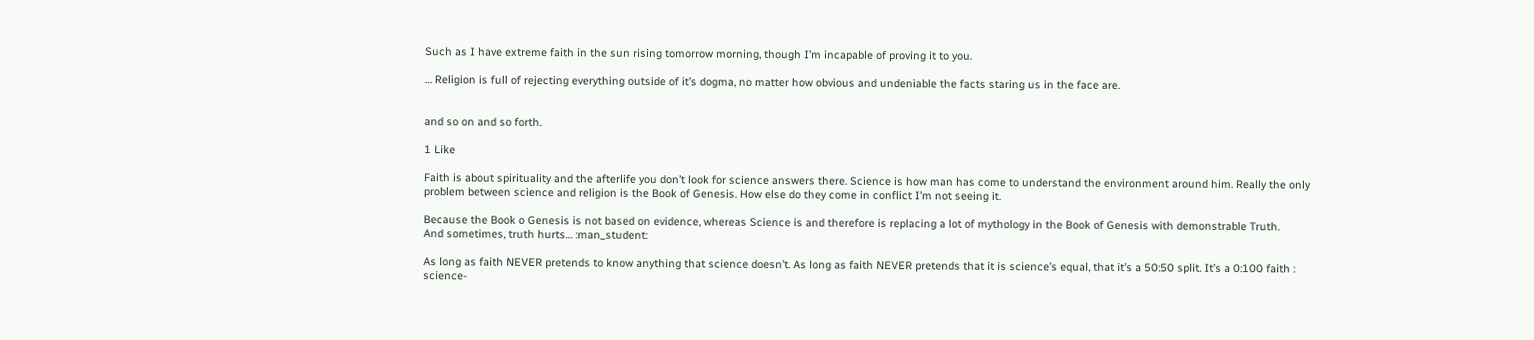Such as I have extreme faith in the sun rising tomorrow morning, though I’m incapable of proving it to you.

… Religion is full of rejecting everything outside of it’s dogma, no matter how obvious and undeniable the facts staring us in the face are.


and so on and so forth.

1 Like

Faith is about spirituality and the afterlife you don’t look for science answers there. Science is how man has come to understand the environment around him. Really the only problem between science and religion is the Book of Genesis. How else do they come in conflict I’m not seeing it.

Because the Book o Genesis is not based on evidence, whereas Science is and therefore is replacing a lot of mythology in the Book of Genesis with demonstrable Truth.
And sometimes, truth hurts… :man_student:

As long as faith NEVER pretends to know anything that science doesn’t. As long as faith NEVER pretends that it is science’s equal, that it’s a 50:50 split. It’s a 0:100 faith : science-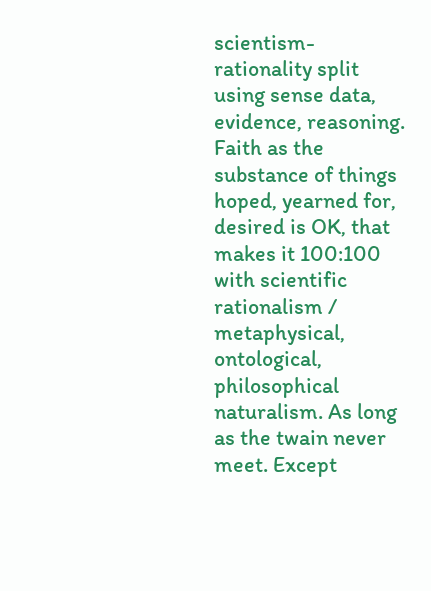scientism-rationality split using sense data, evidence, reasoning. Faith as the substance of things hoped, yearned for, desired is OK, that makes it 100:100 with scientific rationalism / metaphysical, ontological, philosophical naturalism. As long as the twain never meet. Except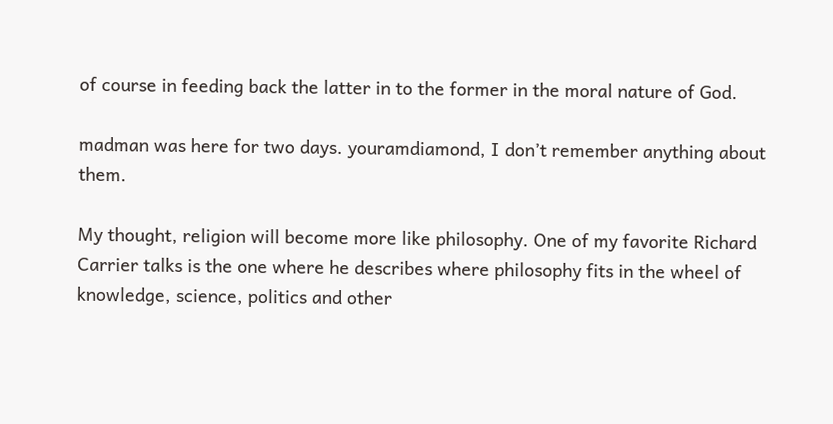of course in feeding back the latter in to the former in the moral nature of God.

madman was here for two days. youramdiamond, I don’t remember anything about them.

My thought, religion will become more like philosophy. One of my favorite Richard Carrier talks is the one where he describes where philosophy fits in the wheel of knowledge, science, politics and other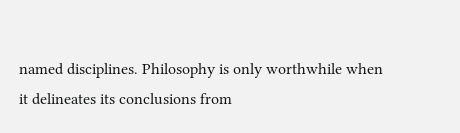named disciplines. Philosophy is only worthwhile when it delineates its conclusions from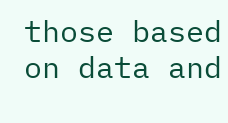those based on data and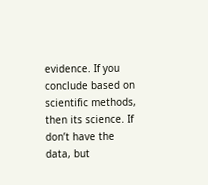evidence. If you conclude based on scientific methods, then its science. If don’t have the data, but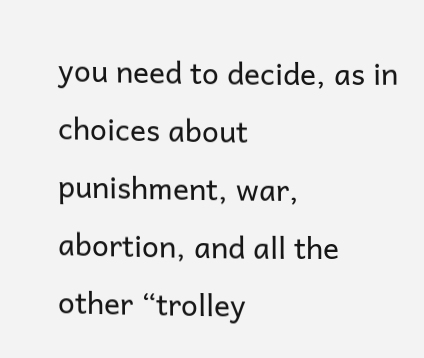you need to decide, as in choices about punishment, war, abortion, and all the other “trolley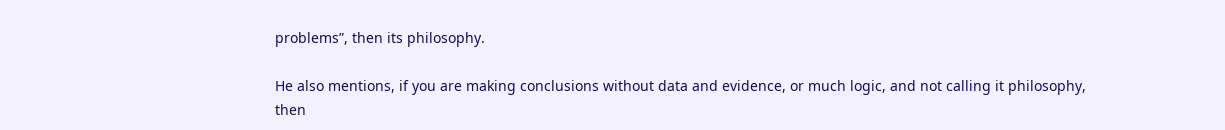problems”, then its philosophy.

He also mentions, if you are making conclusions without data and evidence, or much logic, and not calling it philosophy, then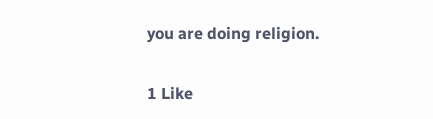you are doing religion.

1 Like